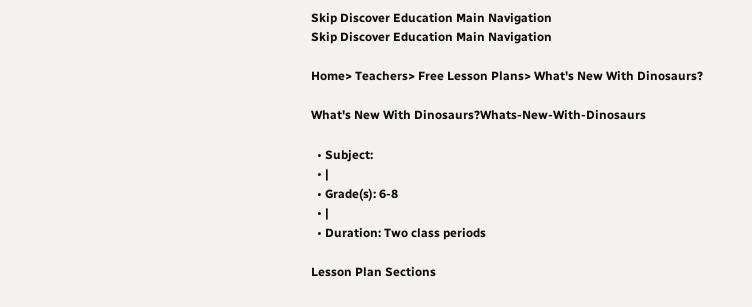Skip Discover Education Main Navigation
Skip Discover Education Main Navigation

Home> Teachers> Free Lesson Plans> What's New With Dinosaurs?

What's New With Dinosaurs?Whats-New-With-Dinosaurs

  • Subject:
  • |
  • Grade(s): 6-8
  • |
  • Duration: Two class periods

Lesson Plan Sections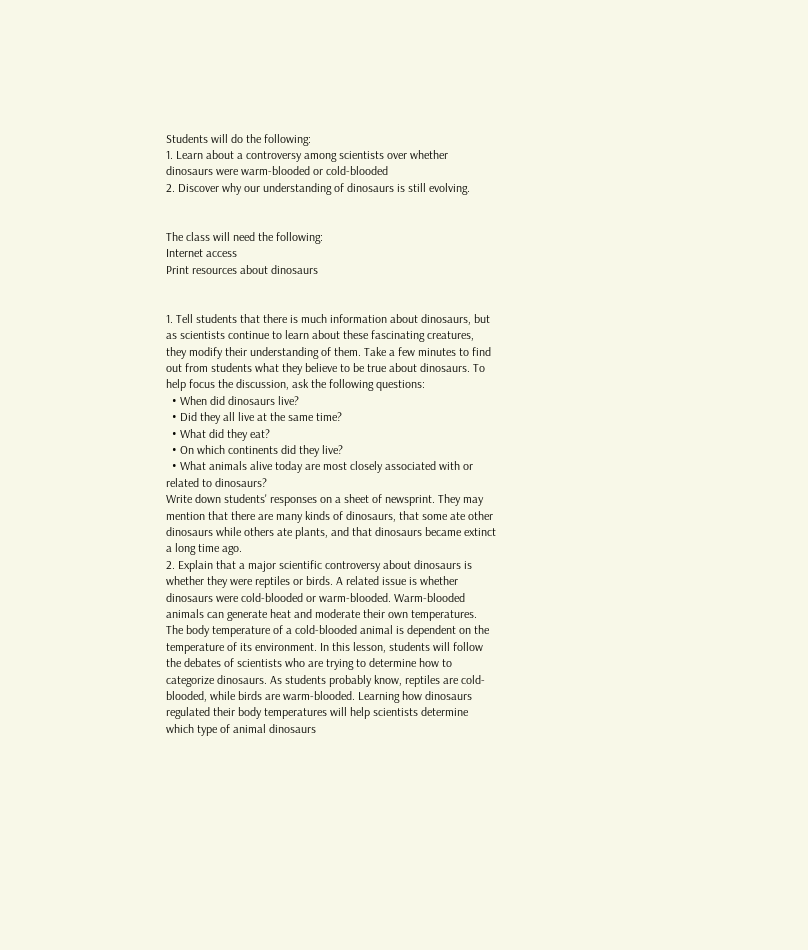Students will do the following:
1. Learn about a controversy among scientists over whether dinosaurs were warm-blooded or cold-blooded
2. Discover why our understanding of dinosaurs is still evolving.


The class will need the following:
Internet access
Print resources about dinosaurs


1. Tell students that there is much information about dinosaurs, but as scientists continue to learn about these fascinating creatures, they modify their understanding of them. Take a few minutes to find out from students what they believe to be true about dinosaurs. To help focus the discussion, ask the following questions:
  • When did dinosaurs live?
  • Did they all live at the same time?
  • What did they eat?
  • On which continents did they live?
  • What animals alive today are most closely associated with or related to dinosaurs?
Write down students' responses on a sheet of newsprint. They may mention that there are many kinds of dinosaurs, that some ate other dinosaurs while others ate plants, and that dinosaurs became extinct a long time ago.
2. Explain that a major scientific controversy about dinosaurs is whether they were reptiles or birds. A related issue is whether dinosaurs were cold-blooded or warm-blooded. Warm-blooded animals can generate heat and moderate their own temperatures. The body temperature of a cold-blooded animal is dependent on the temperature of its environment. In this lesson, students will follow the debates of scientists who are trying to determine how to categorize dinosaurs. As students probably know, reptiles are cold-blooded, while birds are warm-blooded. Learning how dinosaurs regulated their body temperatures will help scientists determine which type of animal dinosaurs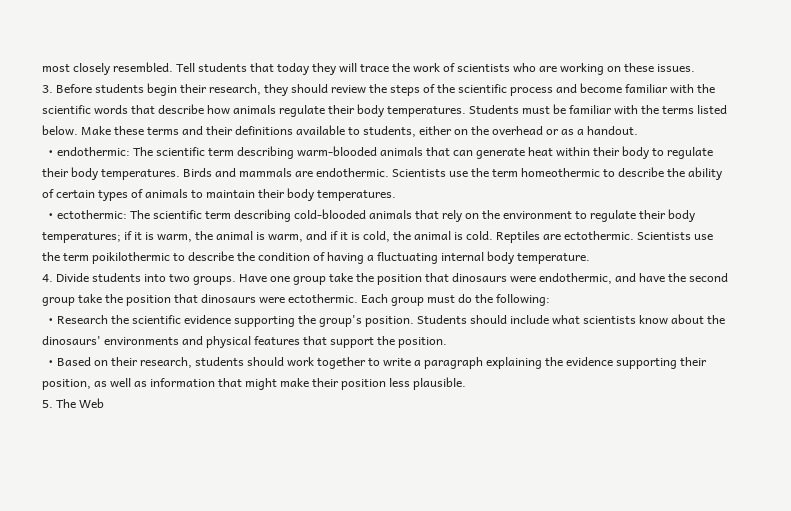most closely resembled. Tell students that today they will trace the work of scientists who are working on these issues.
3. Before students begin their research, they should review the steps of the scientific process and become familiar with the scientific words that describe how animals regulate their body temperatures. Students must be familiar with the terms listed below. Make these terms and their definitions available to students, either on the overhead or as a handout.
  • endothermic: The scientific term describing warm-blooded animals that can generate heat within their body to regulate their body temperatures. Birds and mammals are endothermic. Scientists use the term homeothermic to describe the ability of certain types of animals to maintain their body temperatures.
  • ectothermic: The scientific term describing cold-blooded animals that rely on the environment to regulate their body temperatures; if it is warm, the animal is warm, and if it is cold, the animal is cold. Reptiles are ectothermic. Scientists use the term poikilothermic to describe the condition of having a fluctuating internal body temperature.
4. Divide students into two groups. Have one group take the position that dinosaurs were endothermic, and have the second group take the position that dinosaurs were ectothermic. Each group must do the following:
  • Research the scientific evidence supporting the group's position. Students should include what scientists know about the dinosaurs' environments and physical features that support the position.
  • Based on their research, students should work together to write a paragraph explaining the evidence supporting their position, as well as information that might make their position less plausible.
5. The Web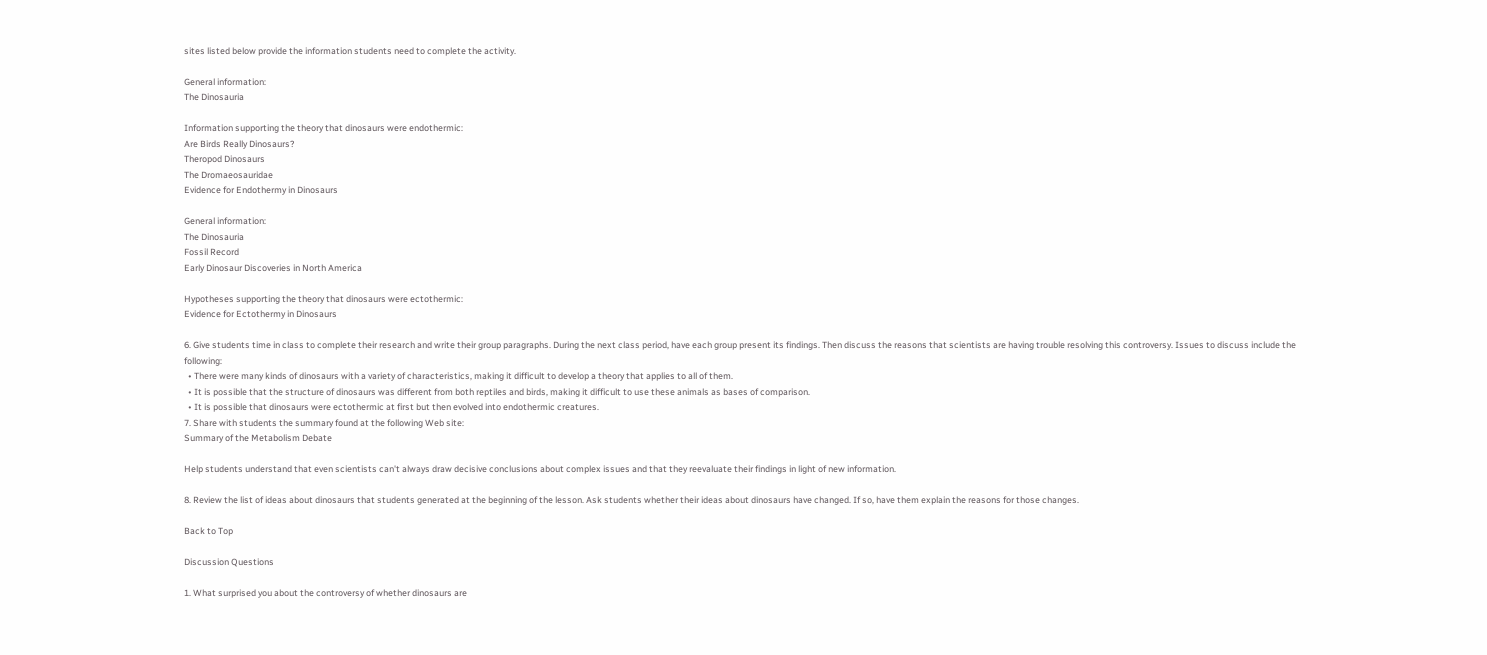sites listed below provide the information students need to complete the activity.

General information:
The Dinosauria

Information supporting the theory that dinosaurs were endothermic:
Are Birds Really Dinosaurs?
Theropod Dinosaurs
The Dromaeosauridae
Evidence for Endothermy in Dinosaurs

General information:
The Dinosauria
Fossil Record
Early Dinosaur Discoveries in North America

Hypotheses supporting the theory that dinosaurs were ectothermic:
Evidence for Ectothermy in Dinosaurs

6. Give students time in class to complete their research and write their group paragraphs. During the next class period, have each group present its findings. Then discuss the reasons that scientists are having trouble resolving this controversy. Issues to discuss include the following:
  • There were many kinds of dinosaurs with a variety of characteristics, making it difficult to develop a theory that applies to all of them.
  • It is possible that the structure of dinosaurs was different from both reptiles and birds, making it difficult to use these animals as bases of comparison.
  • It is possible that dinosaurs were ectothermic at first but then evolved into endothermic creatures.
7. Share with students the summary found at the following Web site:
Summary of the Metabolism Debate

Help students understand that even scientists can't always draw decisive conclusions about complex issues and that they reevaluate their findings in light of new information.

8. Review the list of ideas about dinosaurs that students generated at the beginning of the lesson. Ask students whether their ideas about dinosaurs have changed. If so, have them explain the reasons for those changes.

Back to Top

Discussion Questions

1. What surprised you about the controversy of whether dinosaurs are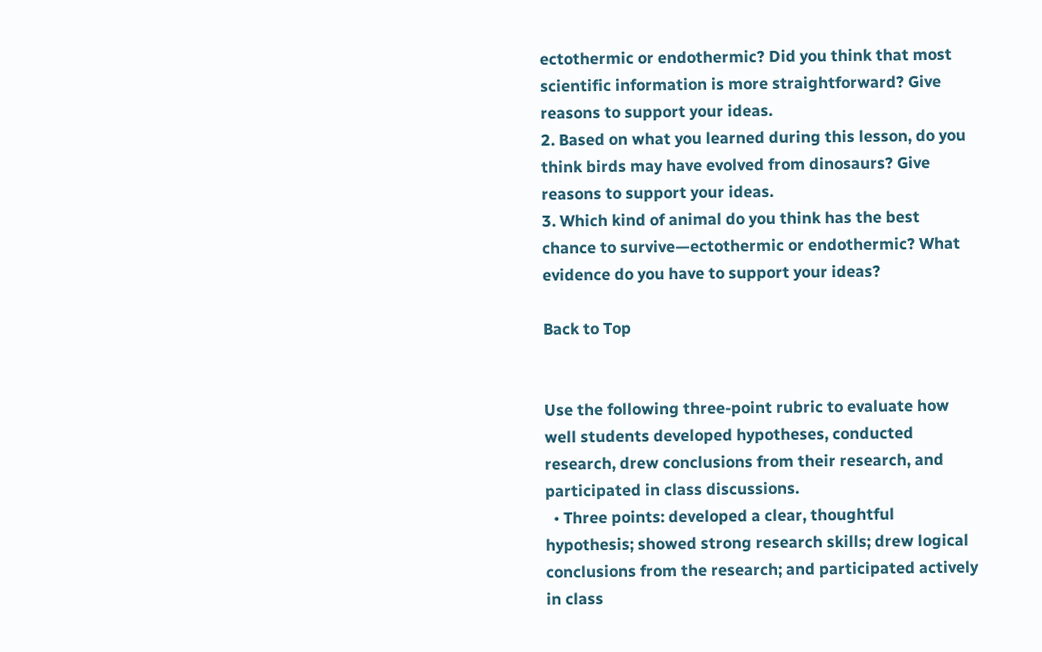ectothermic or endothermic? Did you think that most scientific information is more straightforward? Give reasons to support your ideas.
2. Based on what you learned during this lesson, do you think birds may have evolved from dinosaurs? Give reasons to support your ideas.
3. Which kind of animal do you think has the best chance to survive—ectothermic or endothermic? What evidence do you have to support your ideas?

Back to Top


Use the following three-point rubric to evaluate how well students developed hypotheses, conducted research, drew conclusions from their research, and participated in class discussions.
  • Three points: developed a clear, thoughtful hypothesis; showed strong research skills; drew logical conclusions from the research; and participated actively in class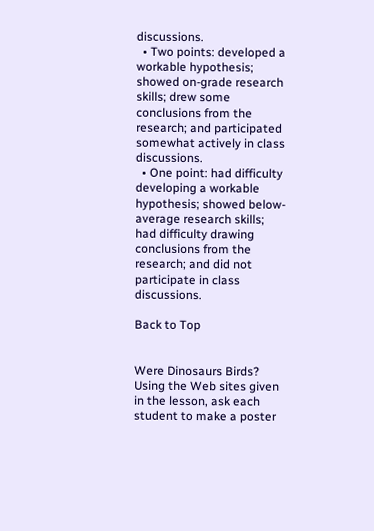discussions.
  • Two points: developed a workable hypothesis; showed on-grade research skills; drew some conclusions from the research; and participated somewhat actively in class discussions.
  • One point: had difficulty developing a workable hypothesis; showed below-average research skills; had difficulty drawing conclusions from the research; and did not participate in class discussions.

Back to Top


Were Dinosaurs Birds?
Using the Web sites given in the lesson, ask each student to make a poster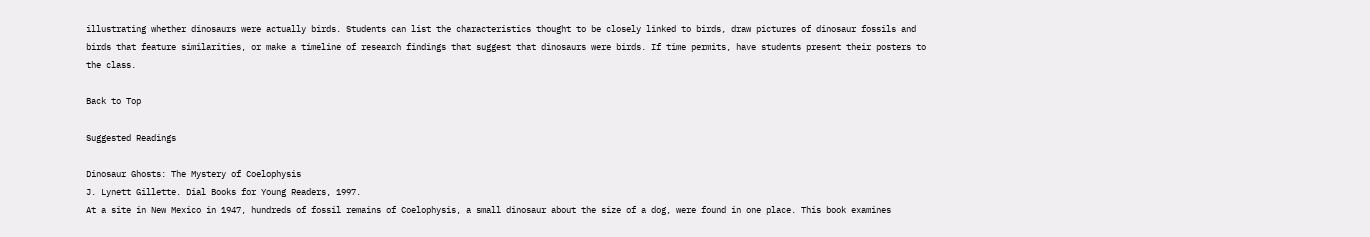illustrating whether dinosaurs were actually birds. Students can list the characteristics thought to be closely linked to birds, draw pictures of dinosaur fossils and birds that feature similarities, or make a timeline of research findings that suggest that dinosaurs were birds. If time permits, have students present their posters to the class.

Back to Top

Suggested Readings

Dinosaur Ghosts: The Mystery of Coelophysis
J. Lynett Gillette. Dial Books for Young Readers, 1997.
At a site in New Mexico in 1947, hundreds of fossil remains of Coelophysis, a small dinosaur about the size of a dog, were found in one place. This book examines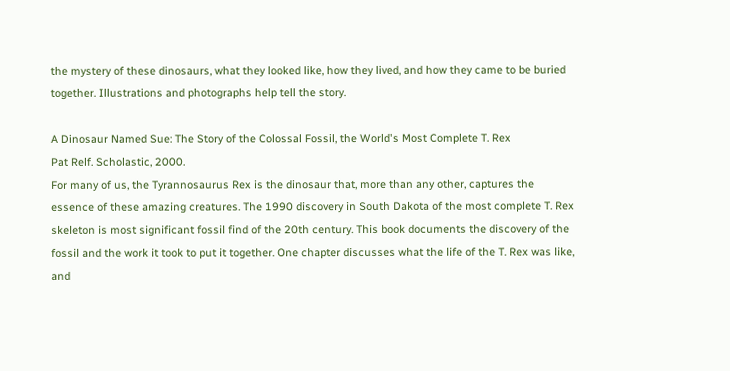the mystery of these dinosaurs, what they looked like, how they lived, and how they came to be buried together. Illustrations and photographs help tell the story.

A Dinosaur Named Sue: The Story of the Colossal Fossil, the World's Most Complete T. Rex
Pat Relf. Scholastic, 2000.
For many of us, the Tyrannosaurus Rex is the dinosaur that, more than any other, captures the essence of these amazing creatures. The 1990 discovery in South Dakota of the most complete T. Rex skeleton is most significant fossil find of the 20th century. This book documents the discovery of the fossil and the work it took to put it together. One chapter discusses what the life of the T. Rex was like, and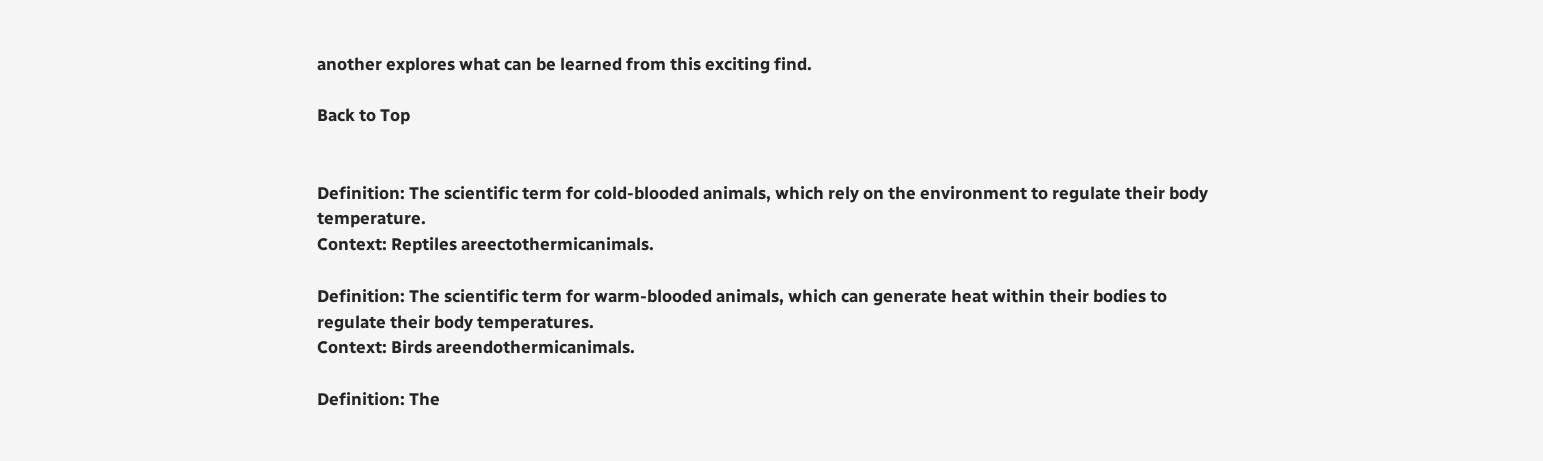another explores what can be learned from this exciting find.

Back to Top


Definition: The scientific term for cold-blooded animals, which rely on the environment to regulate their body temperature.
Context: Reptiles areectothermicanimals.

Definition: The scientific term for warm-blooded animals, which can generate heat within their bodies to regulate their body temperatures.
Context: Birds areendothermicanimals.

Definition: The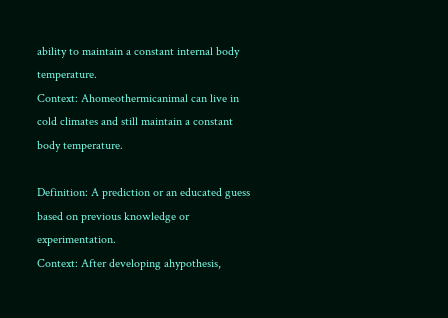ability to maintain a constant internal body temperature.
Context: Ahomeothermicanimal can live in cold climates and still maintain a constant body temperature.

Definition: A prediction or an educated guess based on previous knowledge or experimentation.
Context: After developing ahypothesis,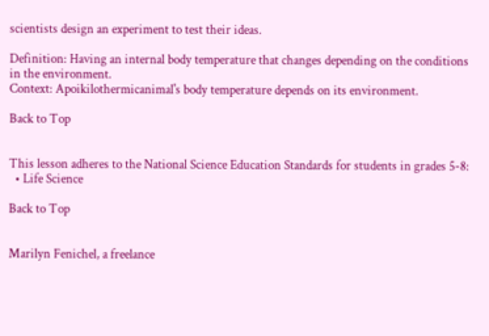scientists design an experiment to test their ideas.

Definition: Having an internal body temperature that changes depending on the conditions in the environment.
Context: Apoikilothermicanimal's body temperature depends on its environment.

Back to Top


This lesson adheres to the National Science Education Standards for students in grades 5-8:
  • Life Science

Back to Top


Marilyn Fenichel, a freelance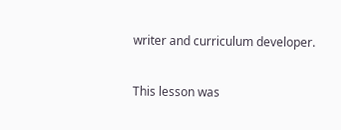writer and curriculum developer.

This lesson was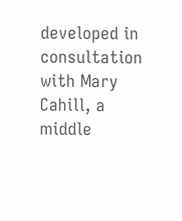developed in consultation with Mary Cahill, a middle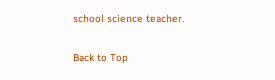school science teacher.

Back to Top